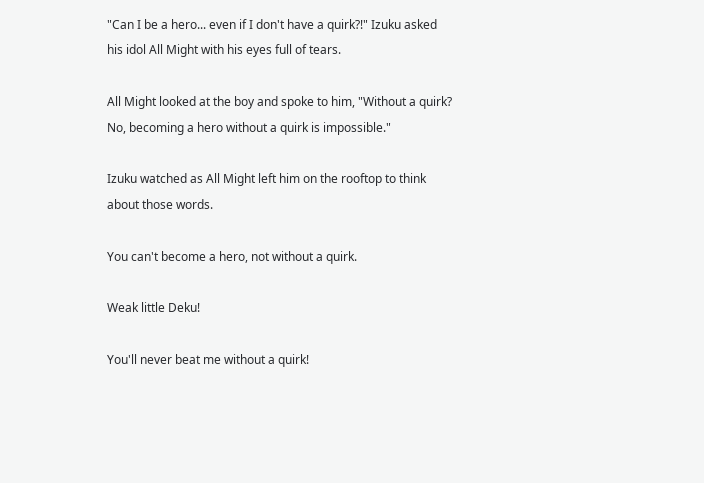"Can I be a hero... even if I don't have a quirk?!" Izuku asked his idol All Might with his eyes full of tears.

All Might looked at the boy and spoke to him, "Without a quirk? No, becoming a hero without a quirk is impossible."

Izuku watched as All Might left him on the rooftop to think about those words.

You can't become a hero, not without a quirk.

Weak little Deku!

You'll never beat me without a quirk!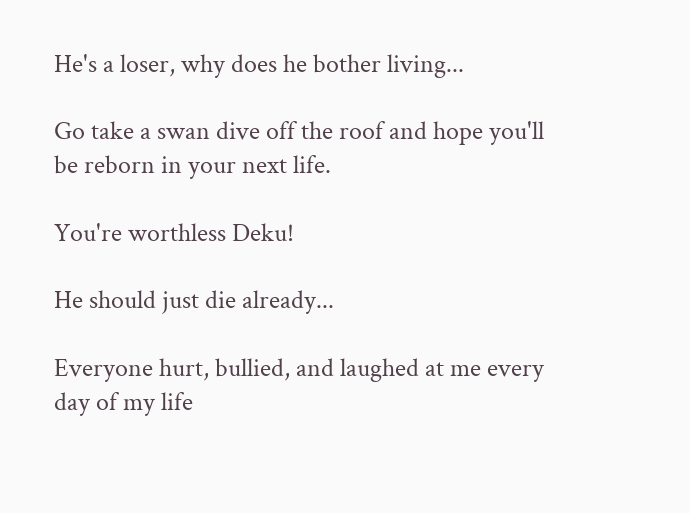He's a loser, why does he bother living...

Go take a swan dive off the roof and hope you'll be reborn in your next life.

You're worthless Deku!

He should just die already...

Everyone hurt, bullied, and laughed at me every day of my life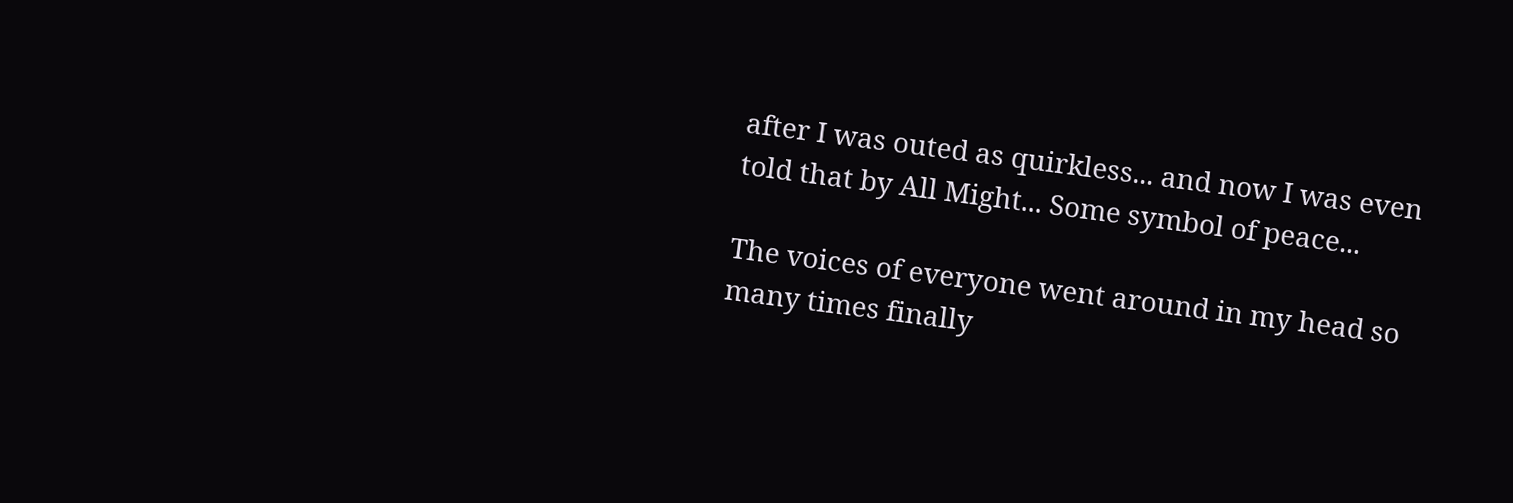after I was outed as quirkless... and now I was even told that by All Might... Some symbol of peace...

The voices of everyone went around in my head so many times finally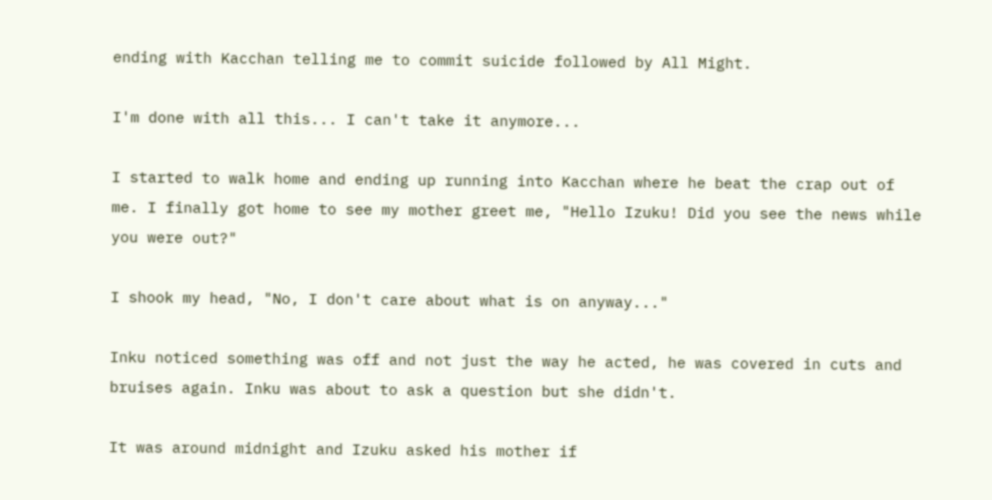ending with Kacchan telling me to commit suicide followed by All Might.

I'm done with all this... I can't take it anymore...

I started to walk home and ending up running into Kacchan where he beat the crap out of me. I finally got home to see my mother greet me, "Hello Izuku! Did you see the news while you were out?"

I shook my head, "No, I don't care about what is on anyway..."

Inku noticed something was off and not just the way he acted, he was covered in cuts and bruises again. Inku was about to ask a question but she didn't.

It was around midnight and Izuku asked his mother if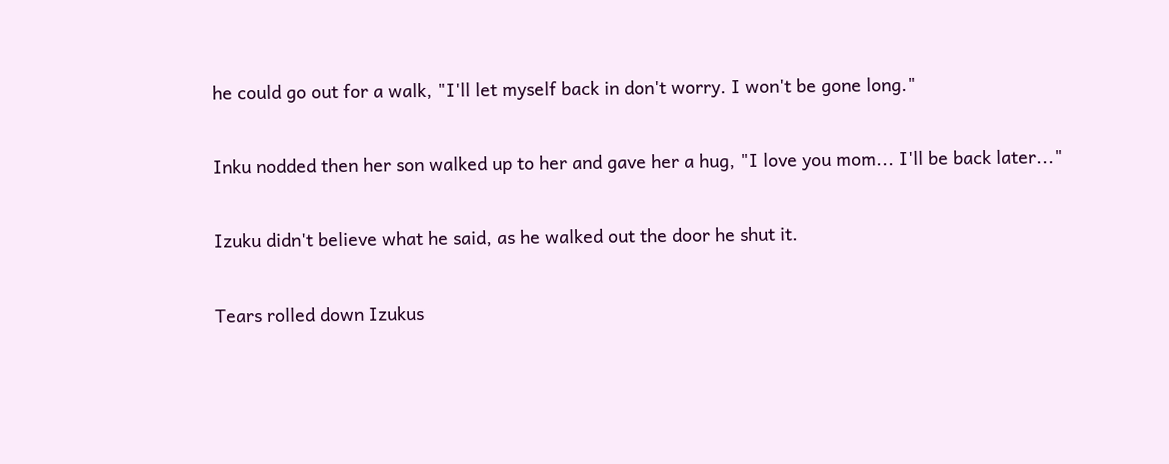he could go out for a walk, "I'll let myself back in don't worry. I won't be gone long."

Inku nodded then her son walked up to her and gave her a hug, "I love you mom... I'll be back later..."

Izuku didn't believe what he said, as he walked out the door he shut it.

Tears rolled down Izukus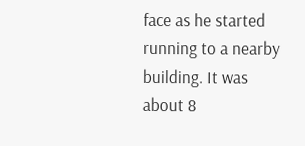face as he started running to a nearby building. It was about 8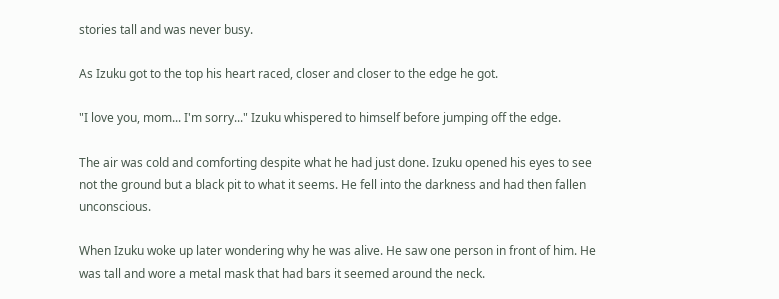stories tall and was never busy.

As Izuku got to the top his heart raced, closer and closer to the edge he got.

"I love you, mom... I'm sorry..." Izuku whispered to himself before jumping off the edge.

The air was cold and comforting despite what he had just done. Izuku opened his eyes to see not the ground but a black pit to what it seems. He fell into the darkness and had then fallen unconscious.

When Izuku woke up later wondering why he was alive. He saw one person in front of him. He was tall and wore a metal mask that had bars it seemed around the neck.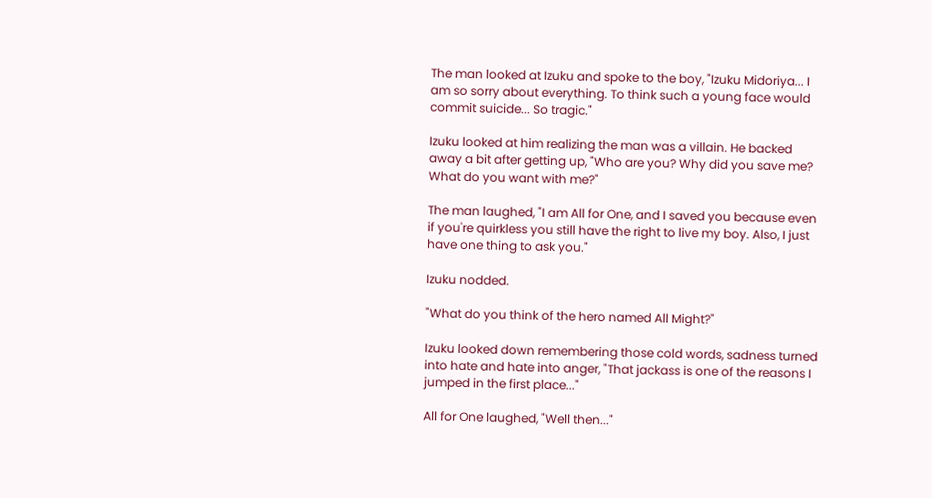The man looked at Izuku and spoke to the boy, "Izuku Midoriya... I am so sorry about everything. To think such a young face would commit suicide... So tragic."

Izuku looked at him realizing the man was a villain. He backed away a bit after getting up, "Who are you? Why did you save me? What do you want with me?"

The man laughed, "I am All for One, and I saved you because even if you're quirkless you still have the right to live my boy. Also, I just have one thing to ask you."

Izuku nodded.

"What do you think of the hero named All Might?"

Izuku looked down remembering those cold words, sadness turned into hate and hate into anger, "That jackass is one of the reasons I jumped in the first place..."

All for One laughed, "Well then..."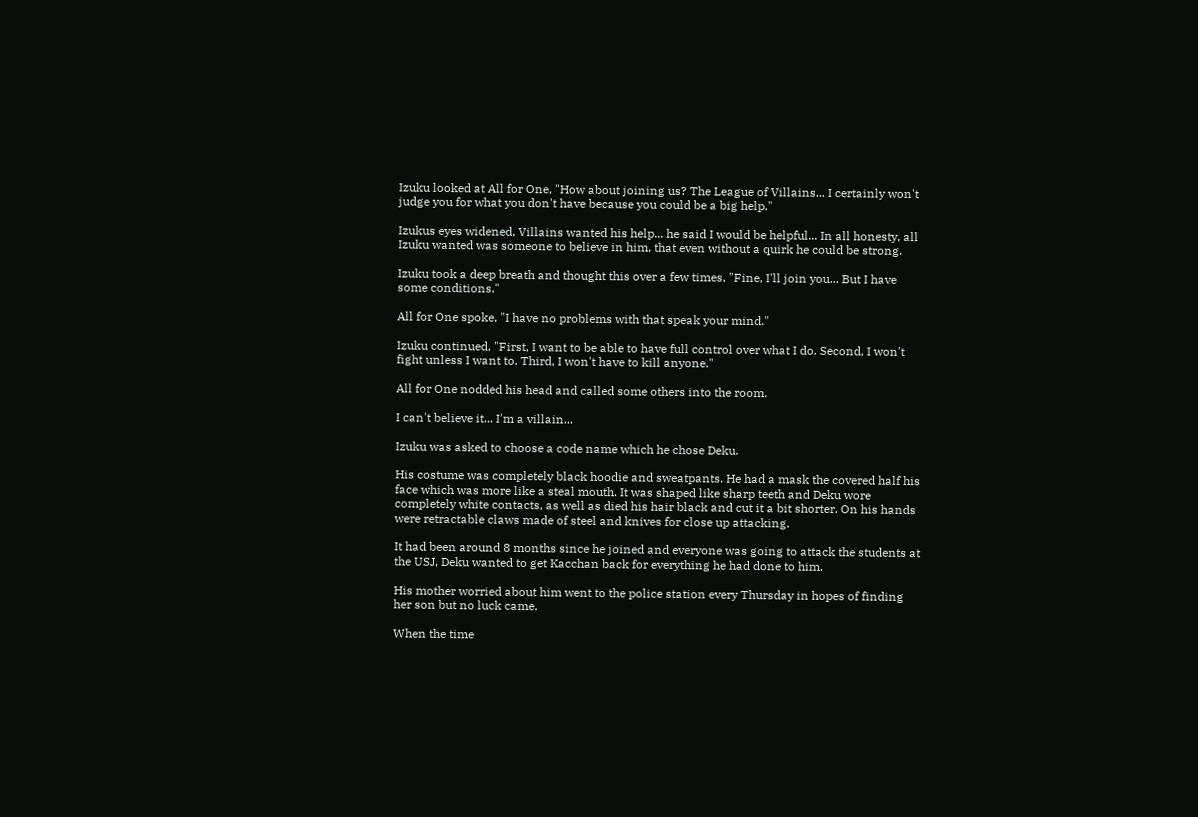Izuku looked at All for One, "How about joining us? The League of Villains... I certainly won't judge you for what you don't have because you could be a big help."

Izukus eyes widened, Villains wanted his help... he said I would be helpful... In all honesty, all Izuku wanted was someone to believe in him, that even without a quirk he could be strong.

Izuku took a deep breath and thought this over a few times, "Fine, I'll join you... But I have some conditions."

All for One spoke, "I have no problems with that speak your mind."

Izuku continued, "First, I want to be able to have full control over what I do. Second, I won't fight unless I want to. Third, I won't have to kill anyone."

All for One nodded his head and called some others into the room.

I can't believe it... I'm a villain...

Izuku was asked to choose a code name which he chose Deku.

His costume was completely black hoodie and sweatpants. He had a mask the covered half his face which was more like a steal mouth. It was shaped like sharp teeth and Deku wore completely white contacts, as well as died his hair black and cut it a bit shorter. On his hands were retractable claws made of steel and knives for close up attacking.

It had been around 8 months since he joined and everyone was going to attack the students at the USJ, Deku wanted to get Kacchan back for everything he had done to him.

His mother worried about him went to the police station every Thursday in hopes of finding her son but no luck came.

When the time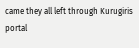came they all left through Kurugiris portal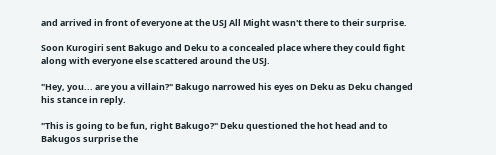and arrived in front of everyone at the USJ All Might wasn't there to their surprise.

Soon Kurogiri sent Bakugo and Deku to a concealed place where they could fight along with everyone else scattered around the USJ.

"Hey, you... are you a villain?" Bakugo narrowed his eyes on Deku as Deku changed his stance in reply.

"This is going to be fun, right Bakugo?" Deku questioned the hot head and to Bakugos surprise the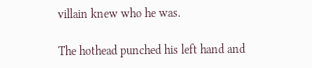villain knew who he was.

The hothead punched his left hand and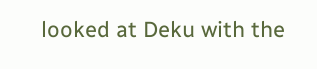looked at Deku with the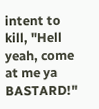intent to kill, "Hell yeah, come at me ya BASTARD!"